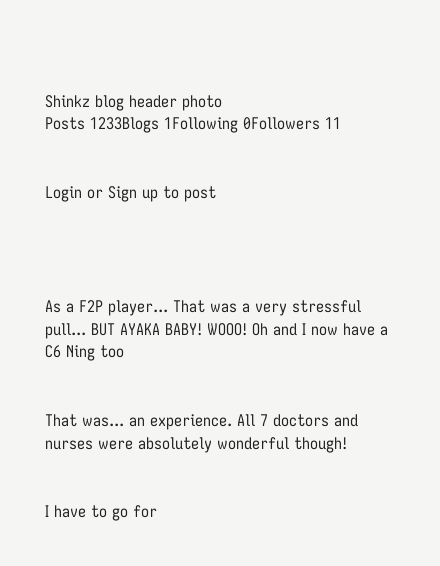Shinkz blog header photo
Posts 1233Blogs 1Following 0Followers 11


Login or Sign up to post




As a F2P player... That was a very stressful pull... BUT AYAKA BABY! WOOO! Oh and I now have a C6 Ning too


That was... an experience. All 7 doctors and nurses were absolutely wonderful though!


I have to go for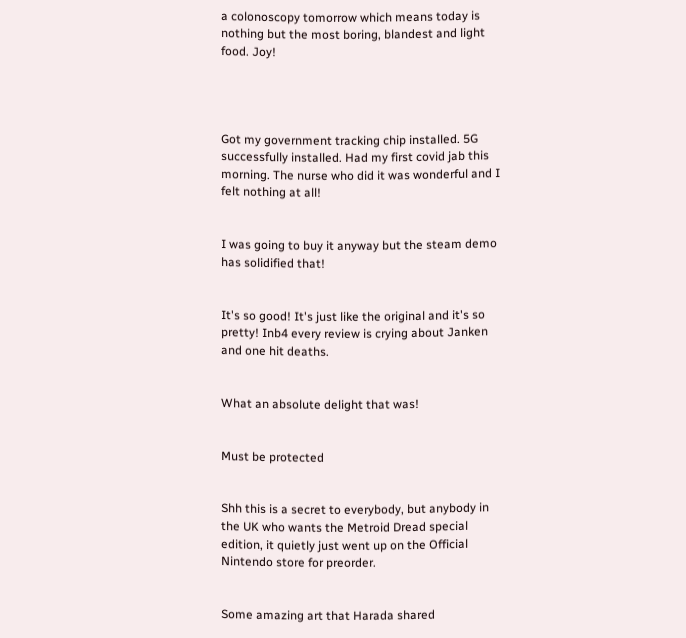a colonoscopy tomorrow which means today is nothing but the most boring, blandest and light food. Joy!




Got my government tracking chip installed. 5G successfully installed. Had my first covid jab this morning. The nurse who did it was wonderful and I felt nothing at all!


I was going to buy it anyway but the steam demo has solidified that!


It's so good! It's just like the original and it's so pretty! Inb4 every review is crying about Janken and one hit deaths.


What an absolute delight that was!


Must be protected


Shh this is a secret to everybody, but anybody in the UK who wants the Metroid Dread special edition, it quietly just went up on the Official Nintendo store for preorder.


Some amazing art that Harada shared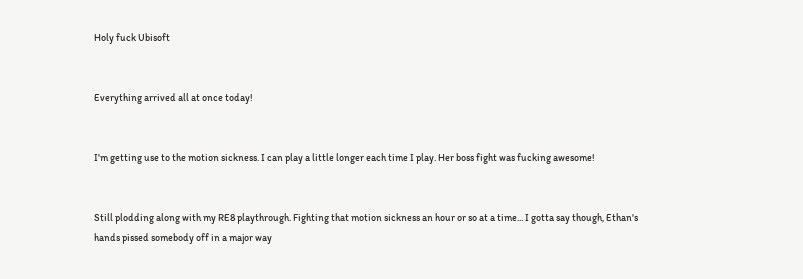Holy fuck Ubisoft


Everything arrived all at once today!


I'm getting use to the motion sickness. I can play a little longer each time I play. Her boss fight was fucking awesome!


Still plodding along with my RE8 playthrough. Fighting that motion sickness an hour or so at a time... I gotta say though, Ethan's hands pissed somebody off in a major way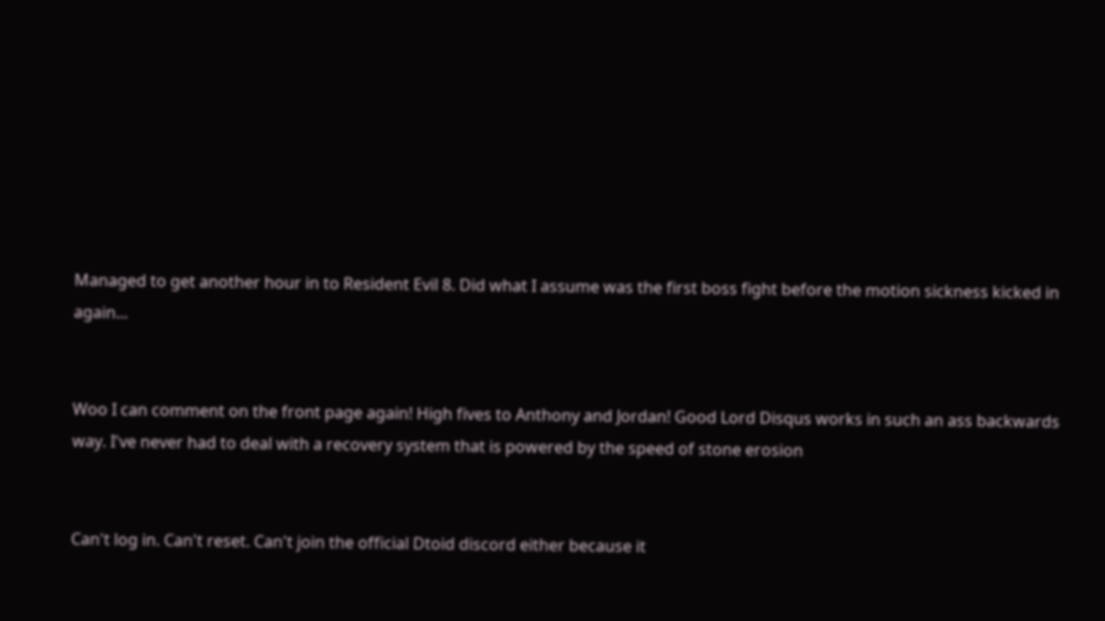Managed to get another hour in to Resident Evil 8. Did what I assume was the first boss fight before the motion sickness kicked in again...


Woo I can comment on the front page again! High fives to Anthony and Jordan! Good Lord Disqus works in such an ass backwards way. I've never had to deal with a recovery system that is powered by the speed of stone erosion


Can't log in. Can't reset. Can't join the official Dtoid discord either because it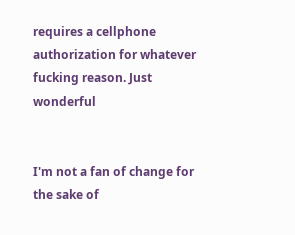requires a cellphone authorization for whatever fucking reason. Just wonderful


I'm not a fan of change for the sake of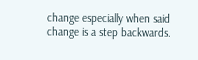change especially when said change is a step backwards.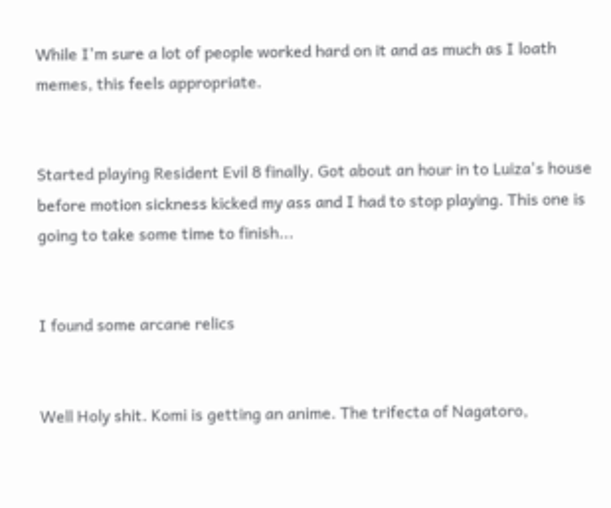While I'm sure a lot of people worked hard on it and as much as I loath memes, this feels appropriate.


Started playing Resident Evil 8 finally. Got about an hour in to Luiza's house before motion sickness kicked my ass and I had to stop playing. This one is going to take some time to finish...


I found some arcane relics


Well Holy shit. Komi is getting an anime. The trifecta of Nagatoro,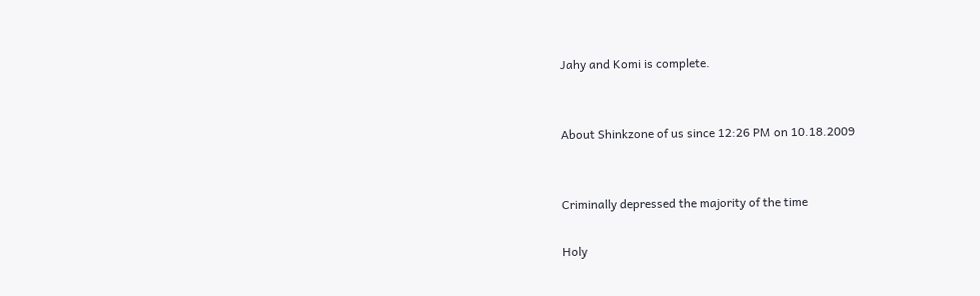Jahy and Komi is complete.


About Shinkzone of us since 12:26 PM on 10.18.2009


Criminally depressed the majority of the time

Holy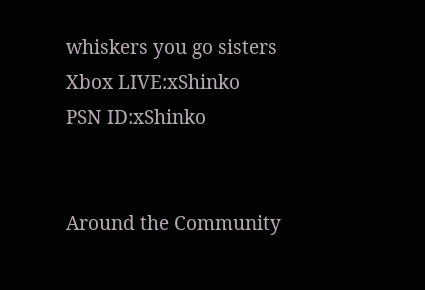whiskers you go sisters
Xbox LIVE:xShinko
PSN ID:xShinko


Around the Community